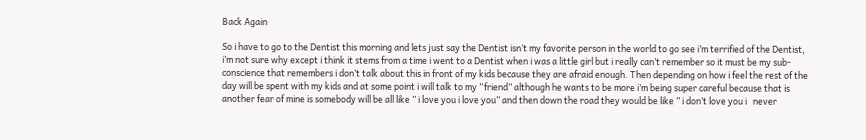Back Again

So i have to go to the Dentist this morning and lets just say the Dentist isn’t my favorite person in the world to go see i’m terrified of the Dentist, i’m not sure why except i think it stems from a time i went to a Dentist when i was a little girl but i really can’t remember so it must be my sub-conscience that remembers i don’t talk about this in front of my kids because they are afraid enough. Then depending on how i feel the rest of the day will be spent with my kids and at some point i will talk to my “friend” although he wants to be more i’m being super careful because that is another fear of mine is somebody will be all like ” i love you i love you” and then down the road they would be like ” i don’t love you i   never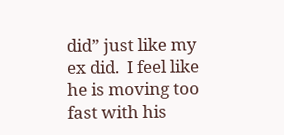did” just like my ex did.  I feel like he is moving too fast with his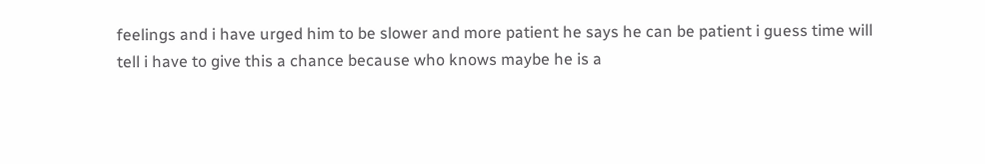feelings and i have urged him to be slower and more patient he says he can be patient i guess time will tell i have to give this a chance because who knows maybe he is a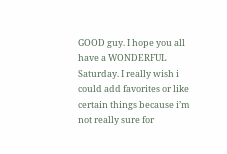GOOD guy. I hope you all have a WONDERFUL Saturday. I really wish i could add favorites or like certain things because i’m not really sure for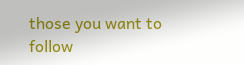those you want to follow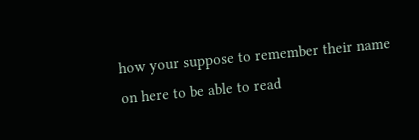how your suppose to remember their name on here to be able to read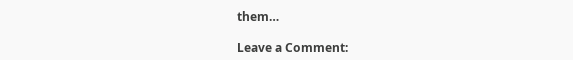them…

Leave a Comment: